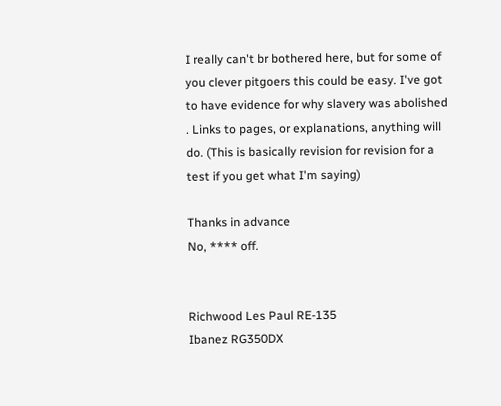I really can't br bothered here, but for some of you clever pitgoers this could be easy. I've got to have evidence for why slavery was abolished . Links to pages, or explanations, anything will do. (This is basically revision for revision for a test if you get what I'm saying)

Thanks in advance
No, **** off.


Richwood Les Paul RE-135
Ibanez RG350DX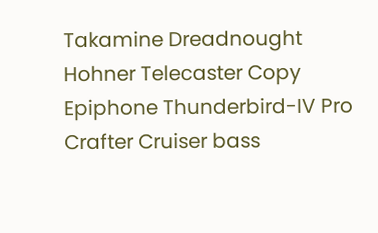Takamine Dreadnought
Hohner Telecaster Copy
Epiphone Thunderbird-IV Pro
Crafter Cruiser bass